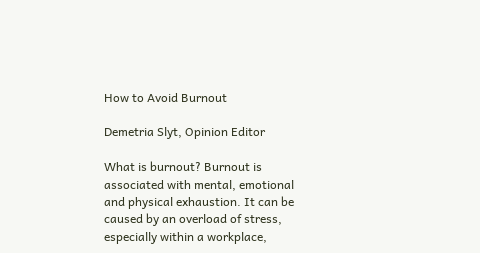How to Avoid Burnout

Demetria Slyt, Opinion Editor

What is burnout? Burnout is associated with mental, emotional and physical exhaustion. It can be caused by an overload of stress, especially within a workplace,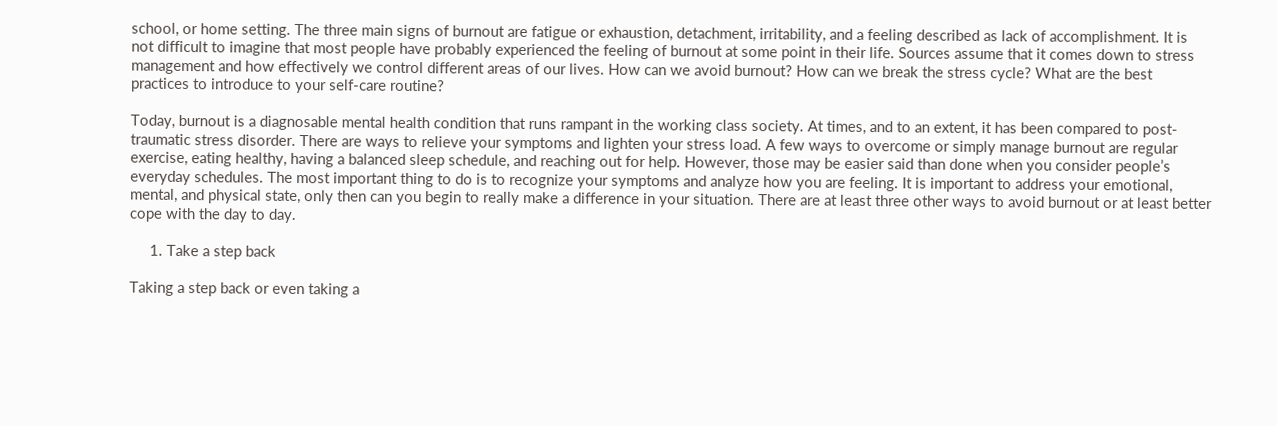school, or home setting. The three main signs of burnout are fatigue or exhaustion, detachment, irritability, and a feeling described as lack of accomplishment. It is not difficult to imagine that most people have probably experienced the feeling of burnout at some point in their life. Sources assume that it comes down to stress management and how effectively we control different areas of our lives. How can we avoid burnout? How can we break the stress cycle? What are the best practices to introduce to your self-care routine?

Today, burnout is a diagnosable mental health condition that runs rampant in the working class society. At times, and to an extent, it has been compared to post-traumatic stress disorder. There are ways to relieve your symptoms and lighten your stress load. A few ways to overcome or simply manage burnout are regular exercise, eating healthy, having a balanced sleep schedule, and reaching out for help. However, those may be easier said than done when you consider people’s everyday schedules. The most important thing to do is to recognize your symptoms and analyze how you are feeling. It is important to address your emotional, mental, and physical state, only then can you begin to really make a difference in your situation. There are at least three other ways to avoid burnout or at least better cope with the day to day.

     1. Take a step back

Taking a step back or even taking a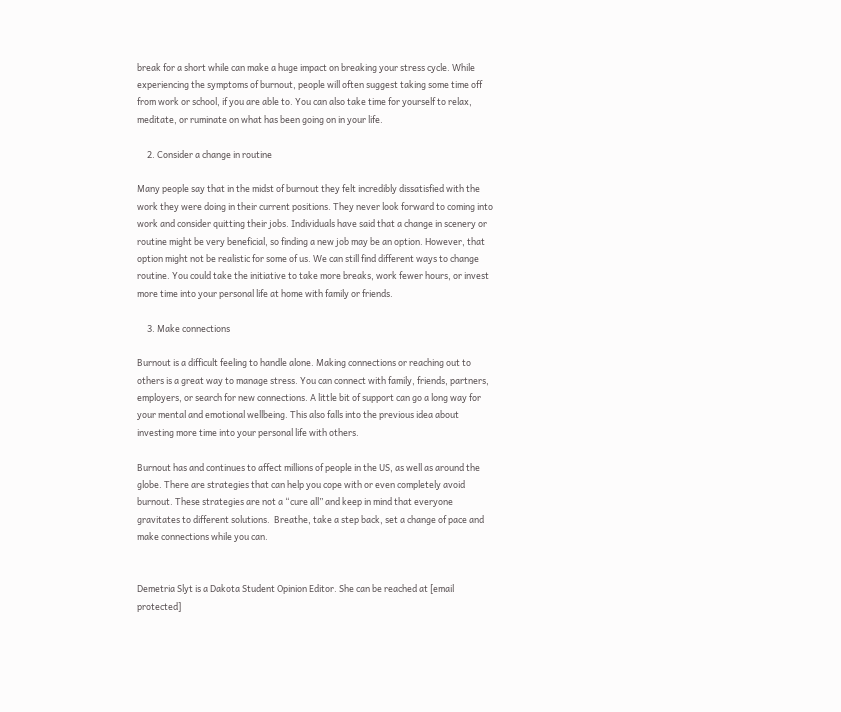break for a short while can make a huge impact on breaking your stress cycle. While experiencing the symptoms of burnout, people will often suggest taking some time off from work or school, if you are able to. You can also take time for yourself to relax, meditate, or ruminate on what has been going on in your life.

     2. Consider a change in routine

Many people say that in the midst of burnout they felt incredibly dissatisfied with the work they were doing in their current positions. They never look forward to coming into work and consider quitting their jobs. Individuals have said that a change in scenery or routine might be very beneficial, so finding a new job may be an option. However, that option might not be realistic for some of us. We can still find different ways to change routine. You could take the initiative to take more breaks, work fewer hours, or invest more time into your personal life at home with family or friends.

     3. Make connections

Burnout is a difficult feeling to handle alone. Making connections or reaching out to others is a great way to manage stress. You can connect with family, friends, partners, employers, or search for new connections. A little bit of support can go a long way for your mental and emotional wellbeing. This also falls into the previous idea about investing more time into your personal life with others.

Burnout has and continues to affect millions of people in the US, as well as around the globe. There are strategies that can help you cope with or even completely avoid burnout. These strategies are not a “cure all” and keep in mind that everyone gravitates to different solutions.  Breathe, take a step back, set a change of pace and make connections while you can.


Demetria Slyt is a Dakota Student Opinion Editor. She can be reached at [email protected]